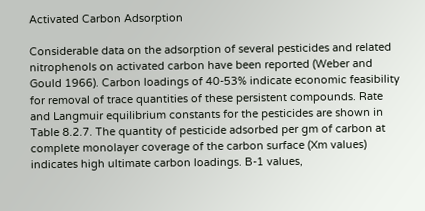Activated Carbon Adsorption

Considerable data on the adsorption of several pesticides and related nitrophenols on activated carbon have been reported (Weber and Gould 1966). Carbon loadings of 40-53% indicate economic feasibility for removal of trace quantities of these persistent compounds. Rate and Langmuir equilibrium constants for the pesticides are shown in Table 8.2.7. The quantity of pesticide adsorbed per gm of carbon at complete monolayer coverage of the carbon surface (Xm values) indicates high ultimate carbon loadings. B-1 values,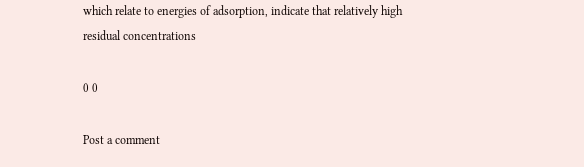which relate to energies of adsorption, indicate that relatively high residual concentrations

0 0

Post a comment